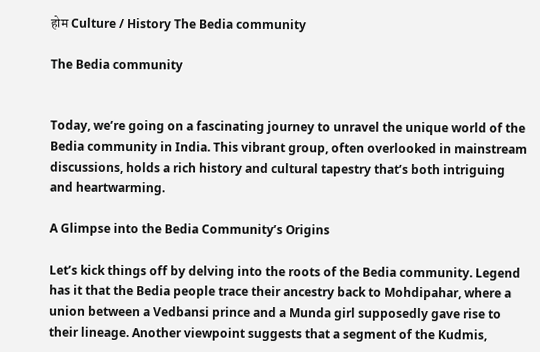होम Culture / History The Bedia community

The Bedia community


Today, we’re going on a fascinating journey to unravel the unique world of the Bedia community in India. This vibrant group, often overlooked in mainstream discussions, holds a rich history and cultural tapestry that’s both intriguing and heartwarming.

A Glimpse into the Bedia Community’s Origins

Let’s kick things off by delving into the roots of the Bedia community. Legend has it that the Bedia people trace their ancestry back to Mohdipahar, where a union between a Vedbansi prince and a Munda girl supposedly gave rise to their lineage. Another viewpoint suggests that a segment of the Kudmis,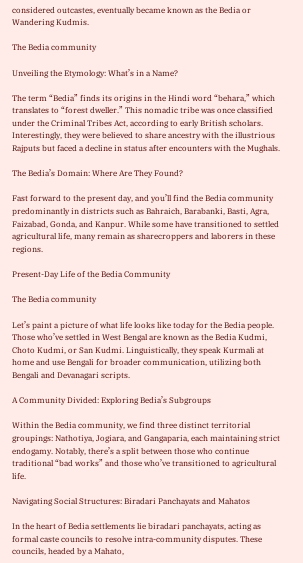considered outcastes, eventually became known as the Bedia or Wandering Kudmis.

The Bedia community

Unveiling the Etymology: What’s in a Name?

The term “Bedia” finds its origins in the Hindi word “behara,” which translates to “forest dweller.” This nomadic tribe was once classified under the Criminal Tribes Act, according to early British scholars. Interestingly, they were believed to share ancestry with the illustrious Rajputs but faced a decline in status after encounters with the Mughals.

The Bedia’s Domain: Where Are They Found?

Fast forward to the present day, and you’ll find the Bedia community predominantly in districts such as Bahraich, Barabanki, Basti, Agra, Faizabad, Gonda, and Kanpur. While some have transitioned to settled agricultural life, many remain as sharecroppers and laborers in these regions.

Present-Day Life of the Bedia Community

The Bedia community

Let’s paint a picture of what life looks like today for the Bedia people. Those who’ve settled in West Bengal are known as the Bedia Kudmi, Choto Kudmi, or San Kudmi. Linguistically, they speak Kurmali at home and use Bengali for broader communication, utilizing both Bengali and Devanagari scripts.

A Community Divided: Exploring Bedia’s Subgroups

Within the Bedia community, we find three distinct territorial groupings: Nathotiya, Jogiara, and Gangaparia, each maintaining strict endogamy. Notably, there’s a split between those who continue traditional “bad works” and those who’ve transitioned to agricultural life.

Navigating Social Structures: Biradari Panchayats and Mahatos

In the heart of Bedia settlements lie biradari panchayats, acting as formal caste councils to resolve intra-community disputes. These councils, headed by a Mahato,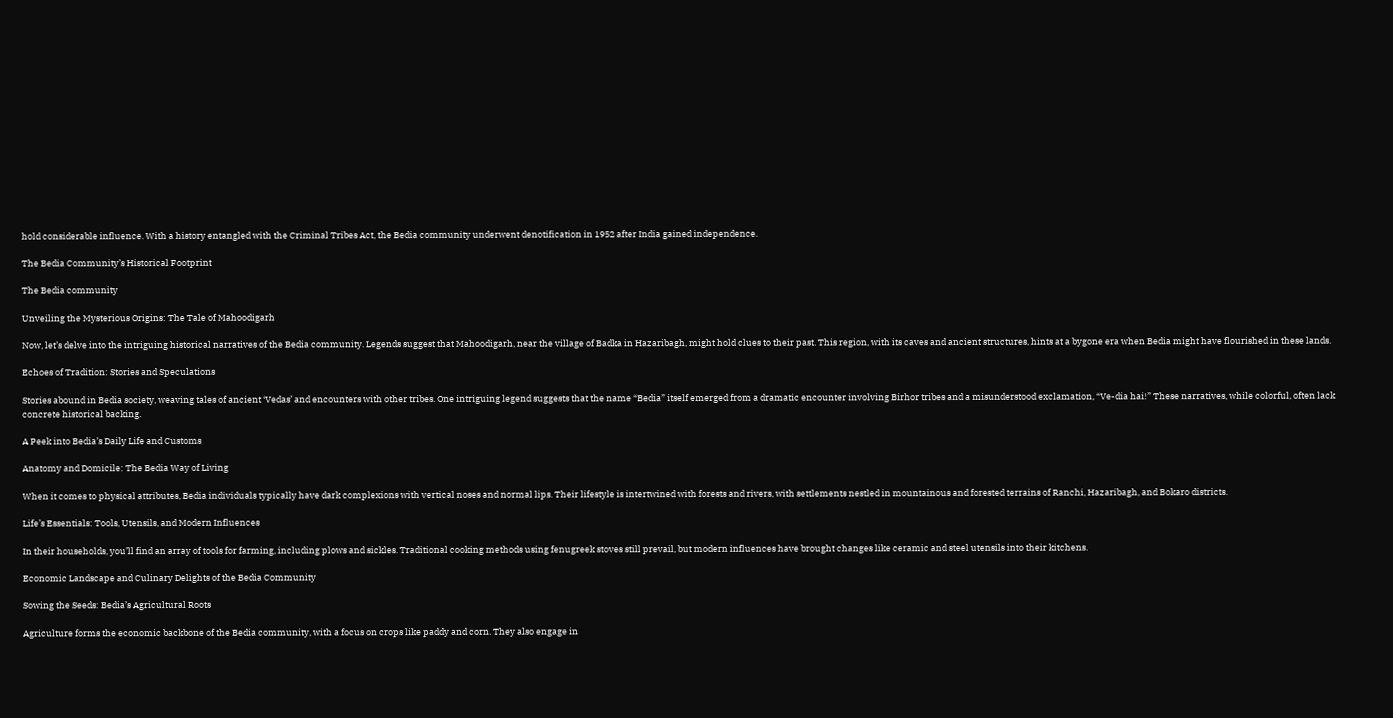hold considerable influence. With a history entangled with the Criminal Tribes Act, the Bedia community underwent denotification in 1952 after India gained independence.

The Bedia Community’s Historical Footprint

The Bedia community

Unveiling the Mysterious Origins: The Tale of Mahoodigarh

Now, let’s delve into the intriguing historical narratives of the Bedia community. Legends suggest that Mahoodigarh, near the village of Badka in Hazaribagh, might hold clues to their past. This region, with its caves and ancient structures, hints at a bygone era when Bedia might have flourished in these lands.

Echoes of Tradition: Stories and Speculations

Stories abound in Bedia society, weaving tales of ancient ‘Vedas’ and encounters with other tribes. One intriguing legend suggests that the name “Bedia” itself emerged from a dramatic encounter involving Birhor tribes and a misunderstood exclamation, “Ve-dia hai!” These narratives, while colorful, often lack concrete historical backing.

A Peek into Bedia’s Daily Life and Customs

Anatomy and Domicile: The Bedia Way of Living

When it comes to physical attributes, Bedia individuals typically have dark complexions with vertical noses and normal lips. Their lifestyle is intertwined with forests and rivers, with settlements nestled in mountainous and forested terrains of Ranchi, Hazaribagh, and Bokaro districts.

Life’s Essentials: Tools, Utensils, and Modern Influences

In their households, you’ll find an array of tools for farming, including plows and sickles. Traditional cooking methods using fenugreek stoves still prevail, but modern influences have brought changes like ceramic and steel utensils into their kitchens.

Economic Landscape and Culinary Delights of the Bedia Community

Sowing the Seeds: Bedia’s Agricultural Roots

Agriculture forms the economic backbone of the Bedia community, with a focus on crops like paddy and corn. They also engage in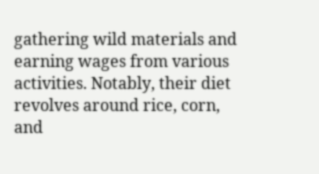gathering wild materials and earning wages from various activities. Notably, their diet revolves around rice, corn, and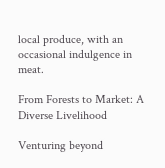local produce, with an occasional indulgence in meat.

From Forests to Market: A Diverse Livelihood

Venturing beyond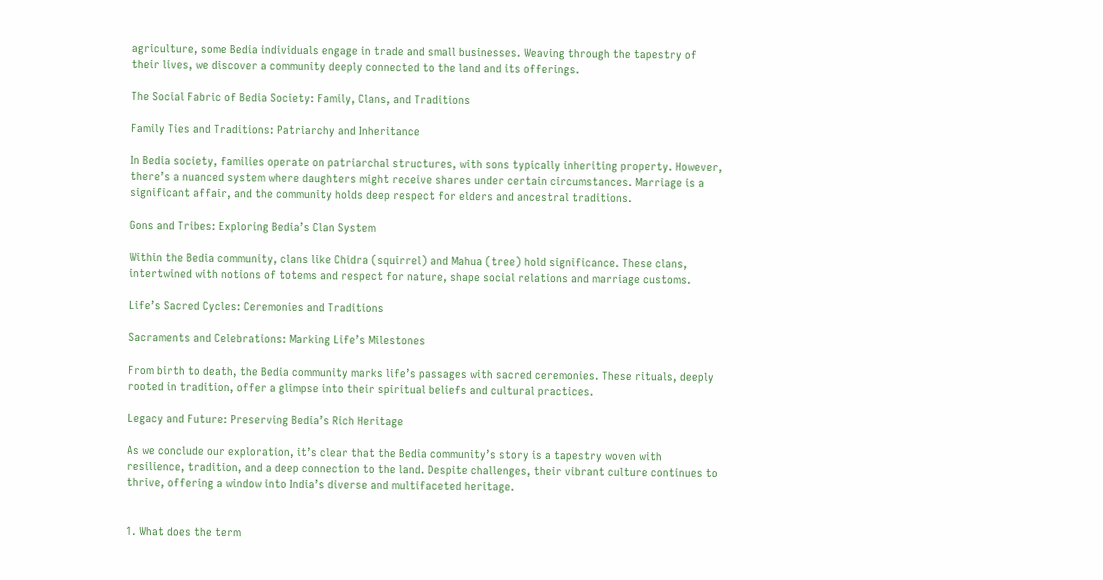agriculture, some Bedia individuals engage in trade and small businesses. Weaving through the tapestry of their lives, we discover a community deeply connected to the land and its offerings.

The Social Fabric of Bedia Society: Family, Clans, and Traditions

Family Ties and Traditions: Patriarchy and Inheritance

In Bedia society, families operate on patriarchal structures, with sons typically inheriting property. However, there’s a nuanced system where daughters might receive shares under certain circumstances. Marriage is a significant affair, and the community holds deep respect for elders and ancestral traditions.

Gons and Tribes: Exploring Bedia’s Clan System

Within the Bedia community, clans like Chidra (squirrel) and Mahua (tree) hold significance. These clans, intertwined with notions of totems and respect for nature, shape social relations and marriage customs.

Life’s Sacred Cycles: Ceremonies and Traditions

Sacraments and Celebrations: Marking Life’s Milestones

From birth to death, the Bedia community marks life’s passages with sacred ceremonies. These rituals, deeply rooted in tradition, offer a glimpse into their spiritual beliefs and cultural practices.

Legacy and Future: Preserving Bedia’s Rich Heritage

As we conclude our exploration, it’s clear that the Bedia community’s story is a tapestry woven with resilience, tradition, and a deep connection to the land. Despite challenges, their vibrant culture continues to thrive, offering a window into India’s diverse and multifaceted heritage.


1. What does the term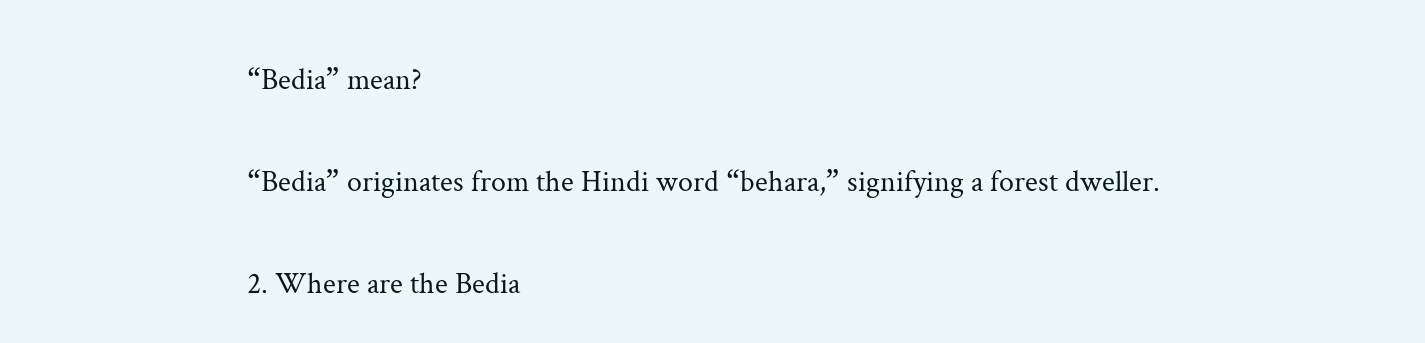“Bedia” mean?

“Bedia” originates from the Hindi word “behara,” signifying a forest dweller.

2. Where are the Bedia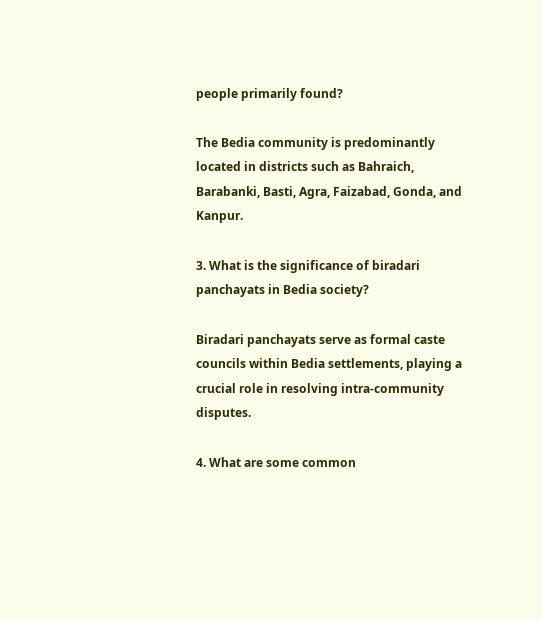people primarily found?

The Bedia community is predominantly located in districts such as Bahraich, Barabanki, Basti, Agra, Faizabad, Gonda, and Kanpur.

3. What is the significance of biradari panchayats in Bedia society?

Biradari panchayats serve as formal caste councils within Bedia settlements, playing a crucial role in resolving intra-community disputes.

4. What are some common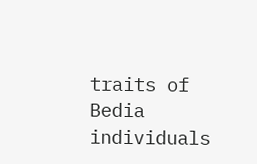traits of Bedia individuals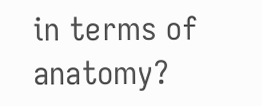in terms of anatomy?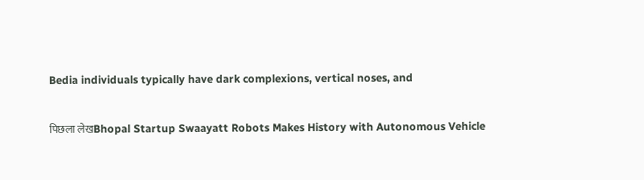Bedia individuals typically have dark complexions, vertical noses, and

पिछला लेखBhopal Startup Swaayatt Robots Makes History with Autonomous Vehicle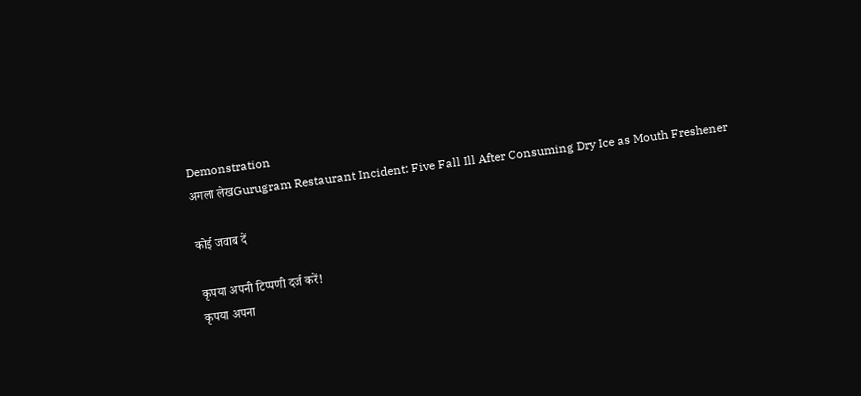Demonstration
अगला लेखGurugram Restaurant Incident: Five Fall Ill After Consuming Dry Ice as Mouth Freshener

कोई जवाब दें

कृपया अपनी टिप्पणी दर्ज करें!
कृपया अपना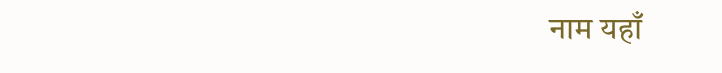नाम यहाँ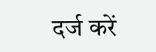दर्ज करें